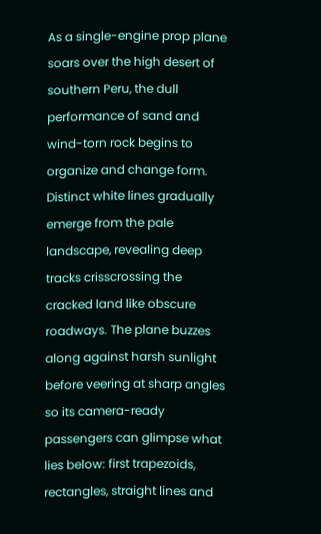As a single-engine prop plane soars over the high desert of southern Peru, the dull performance of sand and wind-torn rock begins to organize and change form. Distinct white lines gradually emerge from the pale landscape, revealing deep tracks crisscrossing the cracked land like obscure roadways. The plane buzzes along against harsh sunlight before veering at sharp angles so its camera-ready passengers can glimpse what lies below: first trapezoids, rectangles, straight lines and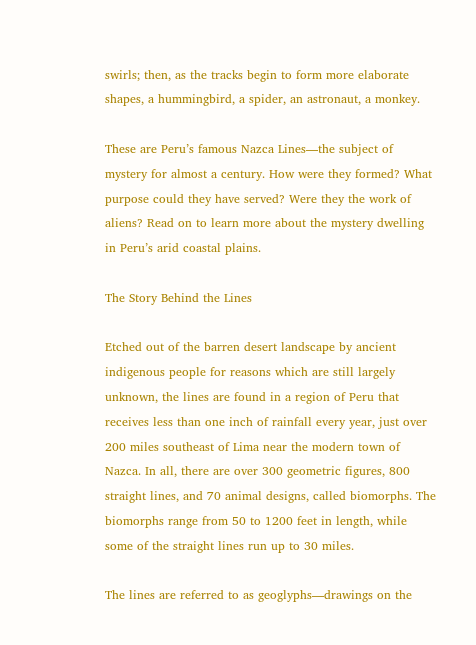swirls; then, as the tracks begin to form more elaborate shapes, a hummingbird, a spider, an astronaut, a monkey.

These are Peru’s famous Nazca Lines—the subject of mystery for almost a century. How were they formed? What purpose could they have served? Were they the work of aliens? Read on to learn more about the mystery dwelling in Peru’s arid coastal plains.

The Story Behind the Lines

Etched out of the barren desert landscape by ancient indigenous people for reasons which are still largely unknown, the lines are found in a region of Peru that receives less than one inch of rainfall every year, just over 200 miles southeast of Lima near the modern town of Nazca. In all, there are over 300 geometric figures, 800 straight lines, and 70 animal designs, called biomorphs. The biomorphs range from 50 to 1200 feet in length, while some of the straight lines run up to 30 miles.

The lines are referred to as geoglyphs—drawings on the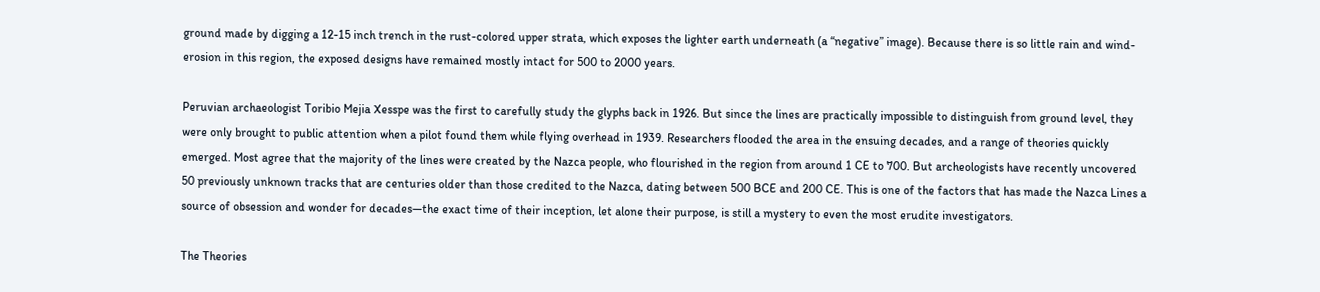ground made by digging a 12-15 inch trench in the rust-colored upper strata, which exposes the lighter earth underneath (a “negative” image). Because there is so little rain and wind-erosion in this region, the exposed designs have remained mostly intact for 500 to 2000 years.

Peruvian archaeologist Toribio Mejia Xesspe was the first to carefully study the glyphs back in 1926. But since the lines are practically impossible to distinguish from ground level, they were only brought to public attention when a pilot found them while flying overhead in 1939. Researchers flooded the area in the ensuing decades, and a range of theories quickly emerged. Most agree that the majority of the lines were created by the Nazca people, who flourished in the region from around 1 CE to 700. But archeologists have recently uncovered 50 previously unknown tracks that are centuries older than those credited to the Nazca, dating between 500 BCE and 200 CE. This is one of the factors that has made the Nazca Lines a source of obsession and wonder for decades—the exact time of their inception, let alone their purpose, is still a mystery to even the most erudite investigators.

The Theories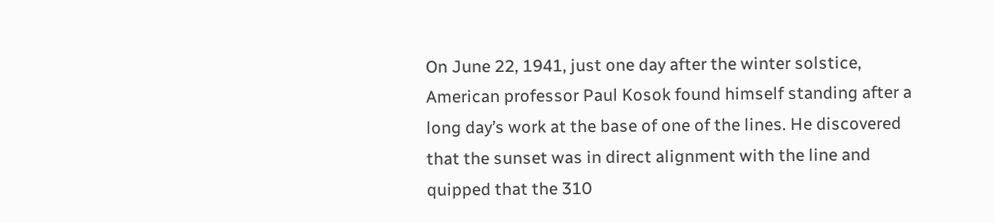On June 22, 1941, just one day after the winter solstice, American professor Paul Kosok found himself standing after a long day’s work at the base of one of the lines. He discovered that the sunset was in direct alignment with the line and quipped that the 310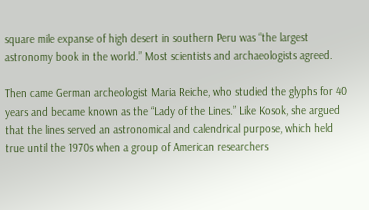square mile expanse of high desert in southern Peru was “the largest astronomy book in the world.” Most scientists and archaeologists agreed.

Then came German archeologist Maria Reiche, who studied the glyphs for 40 years and became known as the “Lady of the Lines.” Like Kosok, she argued that the lines served an astronomical and calendrical purpose, which held true until the 1970s when a group of American researchers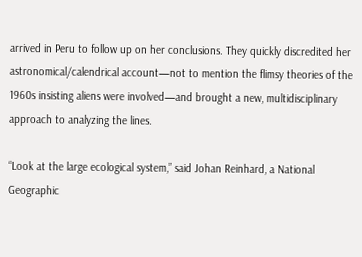arrived in Peru to follow up on her conclusions. They quickly discredited her astronomical/calendrical account—not to mention the flimsy theories of the 1960s insisting aliens were involved—and brought a new, multidisciplinary approach to analyzing the lines.

“Look at the large ecological system,” said Johan Reinhard, a National Geographic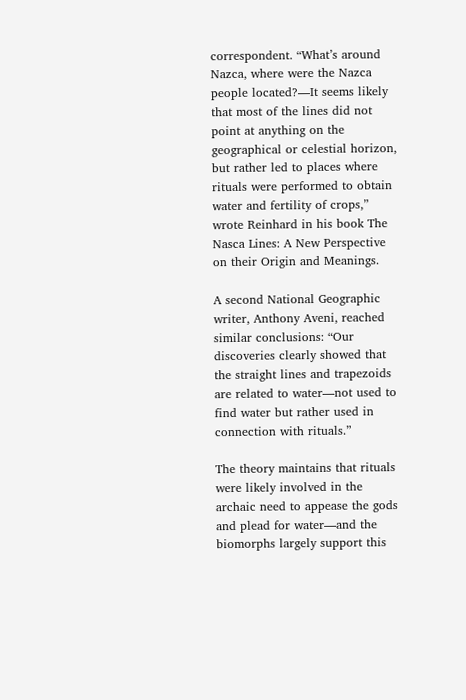correspondent. “What’s around Nazca, where were the Nazca people located?—It seems likely that most of the lines did not point at anything on the geographical or celestial horizon, but rather led to places where rituals were performed to obtain water and fertility of crops,” wrote Reinhard in his book The Nasca Lines: A New Perspective on their Origin and Meanings.

A second National Geographic writer, Anthony Aveni, reached similar conclusions: “Our discoveries clearly showed that the straight lines and trapezoids are related to water—not used to find water but rather used in connection with rituals.”

The theory maintains that rituals were likely involved in the archaic need to appease the gods and plead for water—and the biomorphs largely support this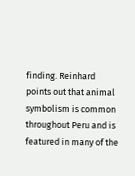finding. Reinhard points out that animal symbolism is common throughout Peru and is featured in many of the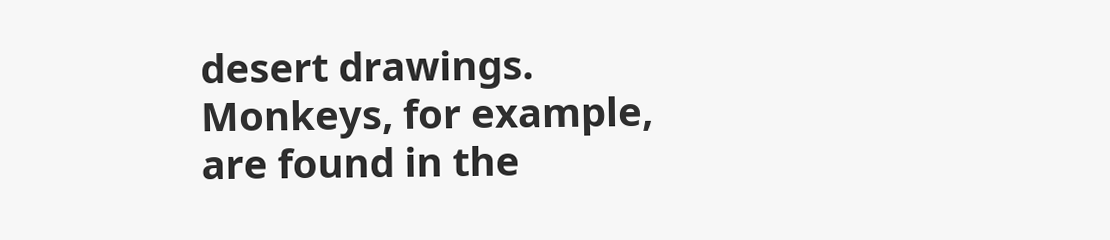desert drawings. Monkeys, for example, are found in the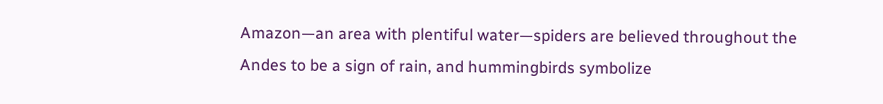Amazon—an area with plentiful water—spiders are believed throughout the Andes to be a sign of rain, and hummingbirds symbolize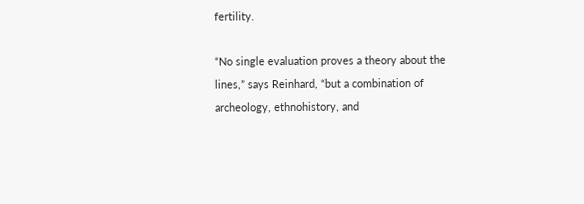fertility.

“No single evaluation proves a theory about the lines,” says Reinhard, “but a combination of archeology, ethnohistory, and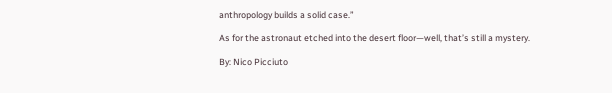anthropology builds a solid case.”

As for the astronaut etched into the desert floor—well, that’s still a mystery.

By: Nico Picciuto